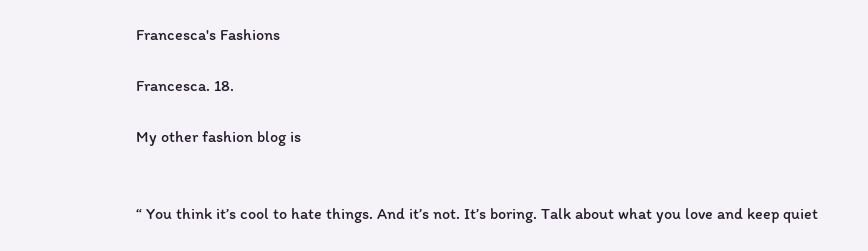Francesca's Fashions

Francesca. 18.

My other fashion blog is


“ You think it’s cool to hate things. And it’s not. It’s boring. Talk about what you love and keep quiet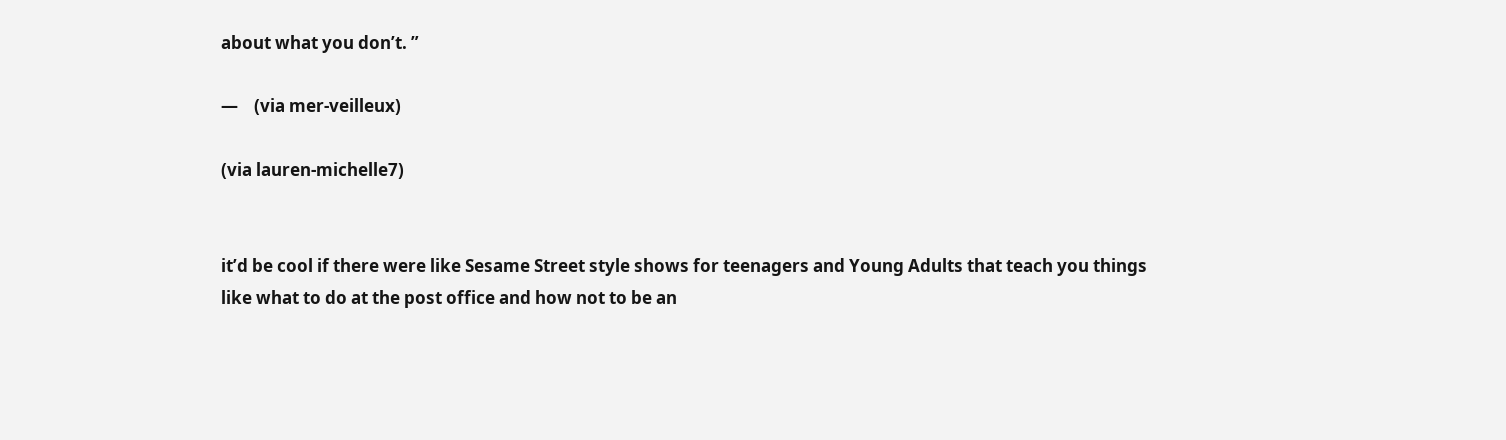about what you don’t. ”

—    (via mer-veilleux)

(via lauren-michelle7)


it’d be cool if there were like Sesame Street style shows for teenagers and Young Adults that teach you things like what to do at the post office and how not to be an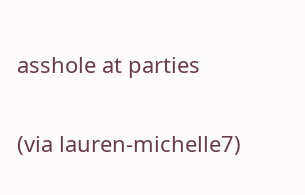asshole at parties

(via lauren-michelle7)